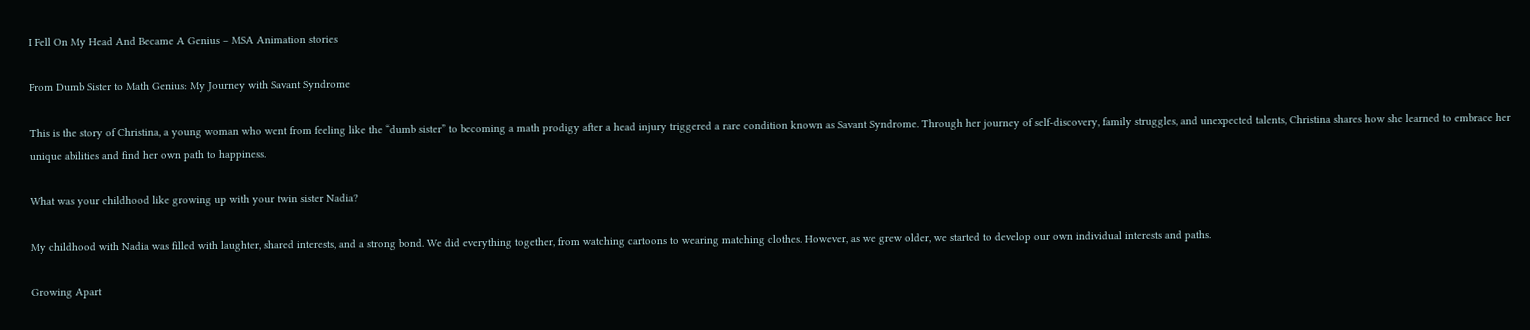I Fell On My Head And Became A Genius – MSA Animation stories

From Dumb Sister to Math Genius: My Journey with Savant Syndrome

This is the story of Christina, a young woman who went from feeling like the “dumb sister” to becoming a math prodigy after a head injury triggered a rare condition known as Savant Syndrome. Through her journey of self-discovery, family struggles, and unexpected talents, Christina shares how she learned to embrace her unique abilities and find her own path to happiness.

What was your childhood like growing up with your twin sister Nadia?

My childhood with Nadia was filled with laughter, shared interests, and a strong bond. We did everything together, from watching cartoons to wearing matching clothes. However, as we grew older, we started to develop our own individual interests and paths.

Growing Apart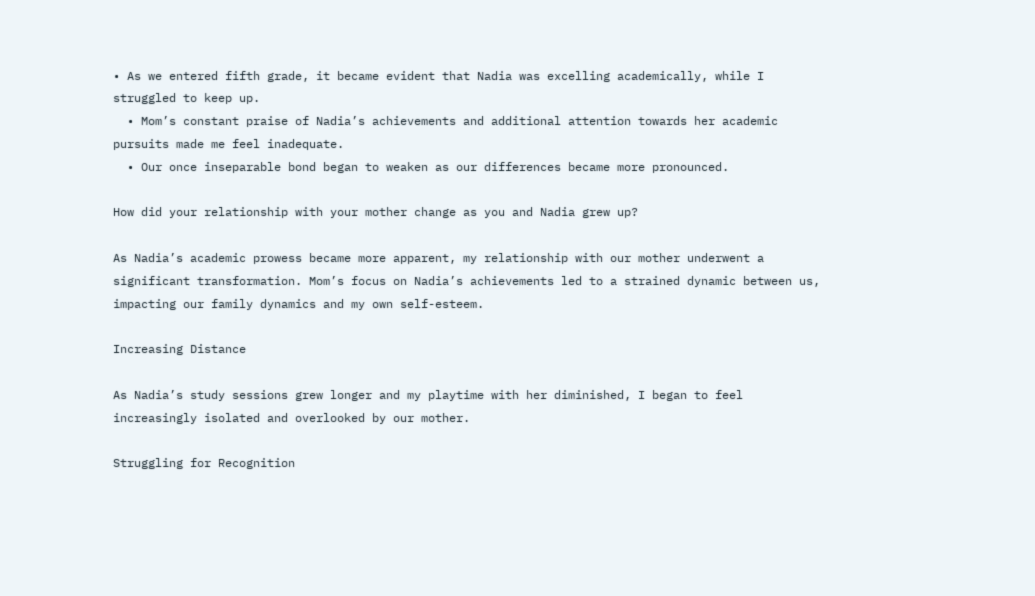• As we entered fifth grade, it became evident that Nadia was excelling academically, while I struggled to keep up.
  • Mom’s constant praise of Nadia’s achievements and additional attention towards her academic pursuits made me feel inadequate.
  • Our once inseparable bond began to weaken as our differences became more pronounced.

How did your relationship with your mother change as you and Nadia grew up?

As Nadia’s academic prowess became more apparent, my relationship with our mother underwent a significant transformation. Mom’s focus on Nadia’s achievements led to a strained dynamic between us, impacting our family dynamics and my own self-esteem.

Increasing Distance

As Nadia’s study sessions grew longer and my playtime with her diminished, I began to feel increasingly isolated and overlooked by our mother.

Struggling for Recognition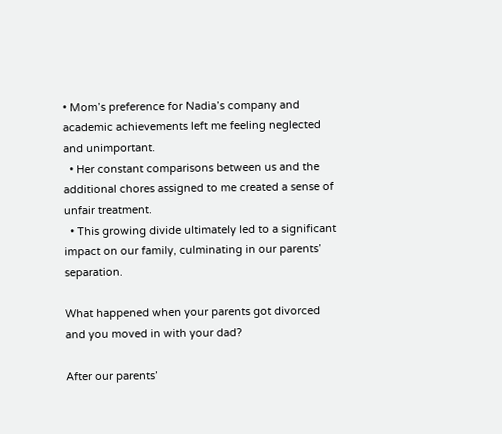• Mom’s preference for Nadia’s company and academic achievements left me feeling neglected and unimportant.
  • Her constant comparisons between us and the additional chores assigned to me created a sense of unfair treatment.
  • This growing divide ultimately led to a significant impact on our family, culminating in our parents’ separation.

What happened when your parents got divorced and you moved in with your dad?

After our parents’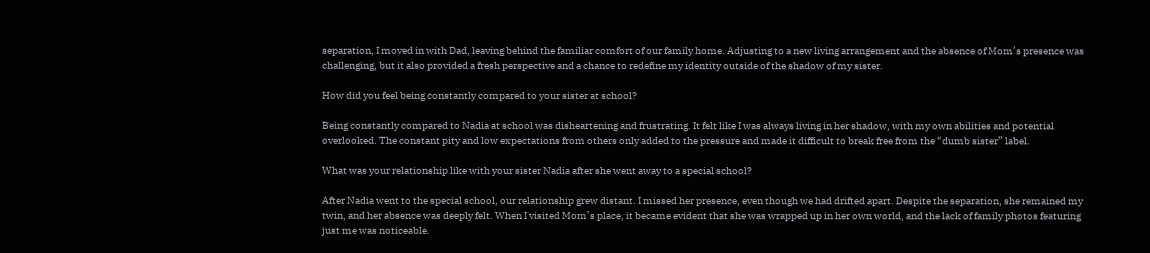separation, I moved in with Dad, leaving behind the familiar comfort of our family home. Adjusting to a new living arrangement and the absence of Mom’s presence was challenging, but it also provided a fresh perspective and a chance to redefine my identity outside of the shadow of my sister.

How did you feel being constantly compared to your sister at school?

Being constantly compared to Nadia at school was disheartening and frustrating. It felt like I was always living in her shadow, with my own abilities and potential overlooked. The constant pity and low expectations from others only added to the pressure and made it difficult to break free from the “dumb sister” label.

What was your relationship like with your sister Nadia after she went away to a special school?

After Nadia went to the special school, our relationship grew distant. I missed her presence, even though we had drifted apart. Despite the separation, she remained my twin, and her absence was deeply felt. When I visited Mom’s place, it became evident that she was wrapped up in her own world, and the lack of family photos featuring just me was noticeable.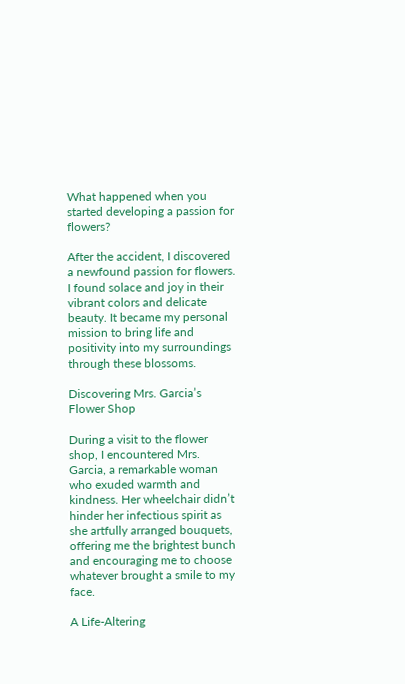What happened when you started developing a passion for flowers?

After the accident, I discovered a newfound passion for flowers. I found solace and joy in their vibrant colors and delicate beauty. It became my personal mission to bring life and positivity into my surroundings through these blossoms.

Discovering Mrs. Garcia’s Flower Shop

During a visit to the flower shop, I encountered Mrs. Garcia, a remarkable woman who exuded warmth and kindness. Her wheelchair didn’t hinder her infectious spirit as she artfully arranged bouquets, offering me the brightest bunch and encouraging me to choose whatever brought a smile to my face.

A Life-Altering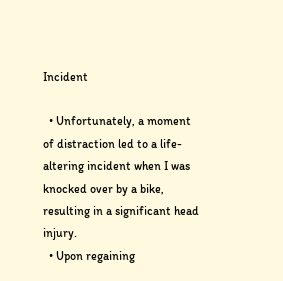Incident

  • Unfortunately, a moment of distraction led to a life-altering incident when I was knocked over by a bike, resulting in a significant head injury.
  • Upon regaining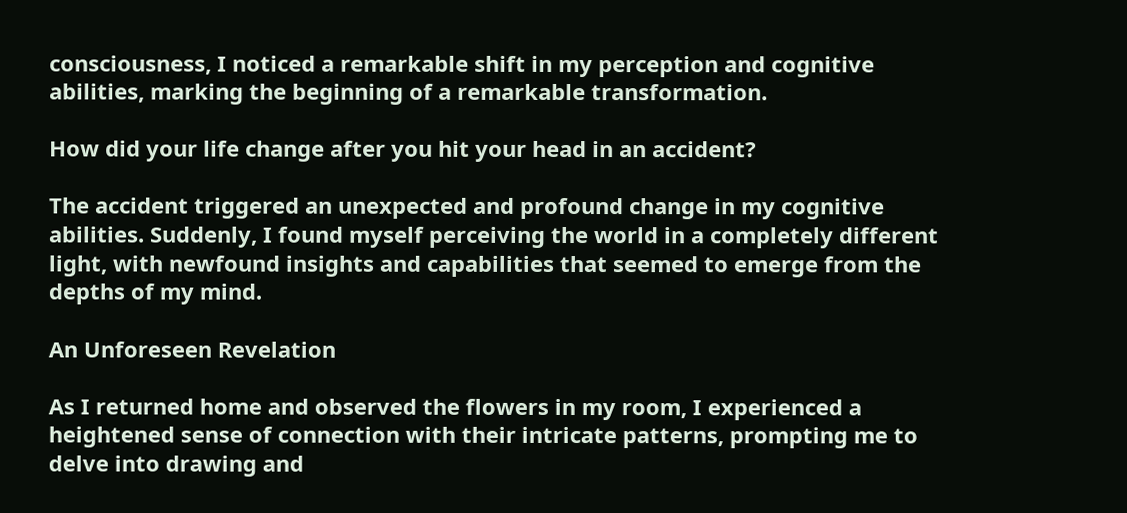consciousness, I noticed a remarkable shift in my perception and cognitive abilities, marking the beginning of a remarkable transformation.

How did your life change after you hit your head in an accident?

The accident triggered an unexpected and profound change in my cognitive abilities. Suddenly, I found myself perceiving the world in a completely different light, with newfound insights and capabilities that seemed to emerge from the depths of my mind.

An Unforeseen Revelation

As I returned home and observed the flowers in my room, I experienced a heightened sense of connection with their intricate patterns, prompting me to delve into drawing and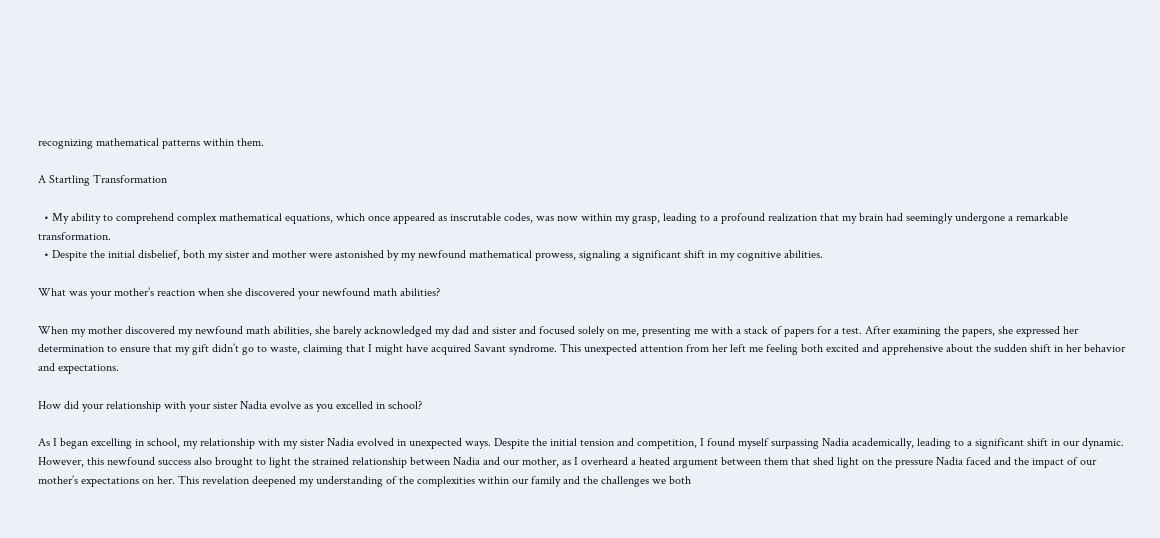recognizing mathematical patterns within them.

A Startling Transformation

  • My ability to comprehend complex mathematical equations, which once appeared as inscrutable codes, was now within my grasp, leading to a profound realization that my brain had seemingly undergone a remarkable transformation.
  • Despite the initial disbelief, both my sister and mother were astonished by my newfound mathematical prowess, signaling a significant shift in my cognitive abilities.

What was your mother’s reaction when she discovered your newfound math abilities?

When my mother discovered my newfound math abilities, she barely acknowledged my dad and sister and focused solely on me, presenting me with a stack of papers for a test. After examining the papers, she expressed her determination to ensure that my gift didn’t go to waste, claiming that I might have acquired Savant syndrome. This unexpected attention from her left me feeling both excited and apprehensive about the sudden shift in her behavior and expectations.

How did your relationship with your sister Nadia evolve as you excelled in school?

As I began excelling in school, my relationship with my sister Nadia evolved in unexpected ways. Despite the initial tension and competition, I found myself surpassing Nadia academically, leading to a significant shift in our dynamic. However, this newfound success also brought to light the strained relationship between Nadia and our mother, as I overheard a heated argument between them that shed light on the pressure Nadia faced and the impact of our mother’s expectations on her. This revelation deepened my understanding of the complexities within our family and the challenges we both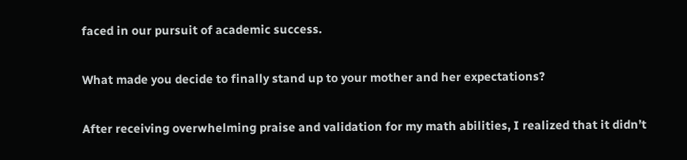faced in our pursuit of academic success.

What made you decide to finally stand up to your mother and her expectations?

After receiving overwhelming praise and validation for my math abilities, I realized that it didn’t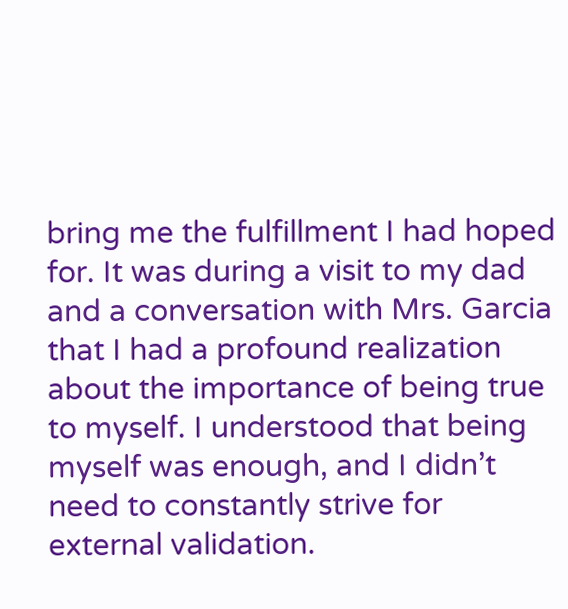bring me the fulfillment I had hoped for. It was during a visit to my dad and a conversation with Mrs. Garcia that I had a profound realization about the importance of being true to myself. I understood that being myself was enough, and I didn’t need to constantly strive for external validation.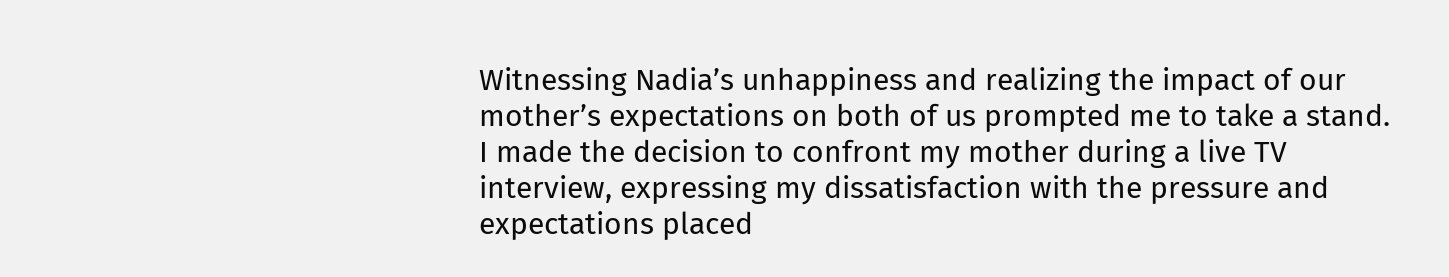Witnessing Nadia’s unhappiness and realizing the impact of our mother’s expectations on both of us prompted me to take a stand. I made the decision to confront my mother during a live TV interview, expressing my dissatisfaction with the pressure and expectations placed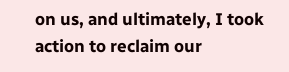on us, and ultimately, I took action to reclaim our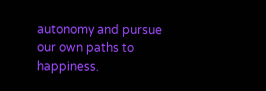autonomy and pursue our own paths to happiness.